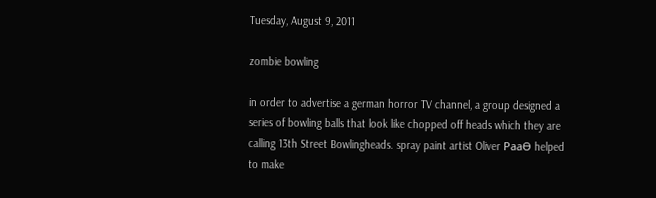Tuesday, August 9, 2011

zombie bowling

in order to advertise a german horror TV channel, a group designed a series of bowling balls that look like chopped off heads which they are calling 13th Street Bowlingheads. spray paint artist Oliver PaaƟ helped to make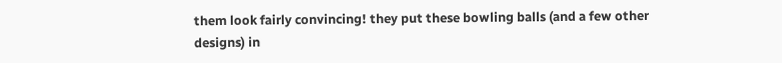them look fairly convincing! they put these bowling balls (and a few other designs) in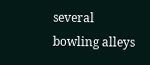several bowling alleys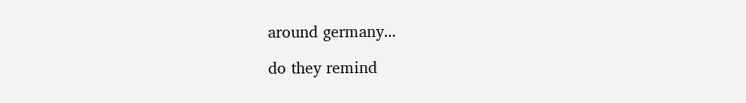around germany...

do they remind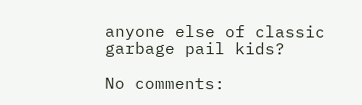anyone else of classic garbage pail kids?

No comments: